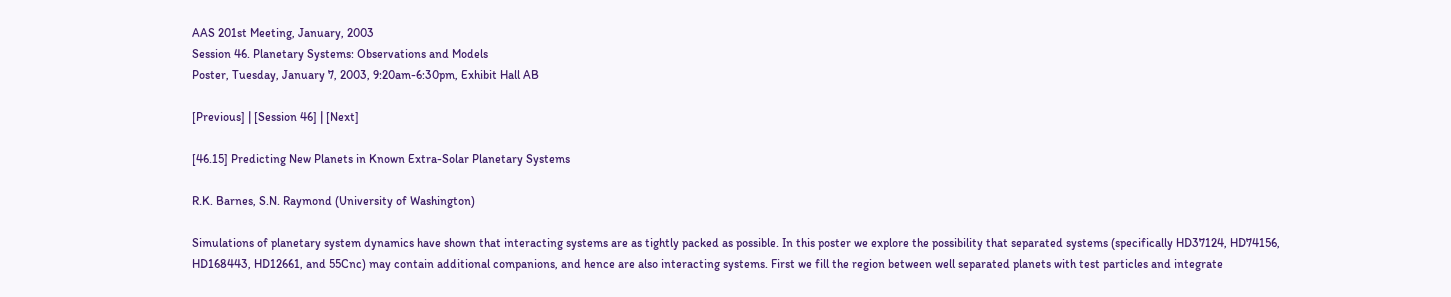AAS 201st Meeting, January, 2003
Session 46. Planetary Systems: Observations and Models
Poster, Tuesday, January 7, 2003, 9:20am-6:30pm, Exhibit Hall AB

[Previous] | [Session 46] | [Next]

[46.15] Predicting New Planets in Known Extra-Solar Planetary Systems

R.K. Barnes, S.N. Raymond (University of Washington)

Simulations of planetary system dynamics have shown that interacting systems are as tightly packed as possible. In this poster we explore the possibility that separated systems (specifically HD37124, HD74156, HD168443, HD12661, and 55Cnc) may contain additional companions, and hence are also interacting systems. First we fill the region between well separated planets with test particles and integrate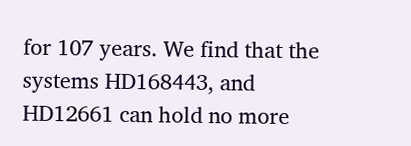for 107 years. We find that the systems HD168443, and HD12661 can hold no more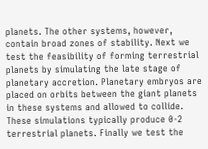planets. The other systems, however, contain broad zones of stability. Next we test the feasibility of forming terrestrial planets by simulating the late stage of planetary accretion. Planetary embryos are placed on orbits between the giant planets in these systems and allowed to collide. These simulations typically produce 0-2 terrestrial planets. Finally we test the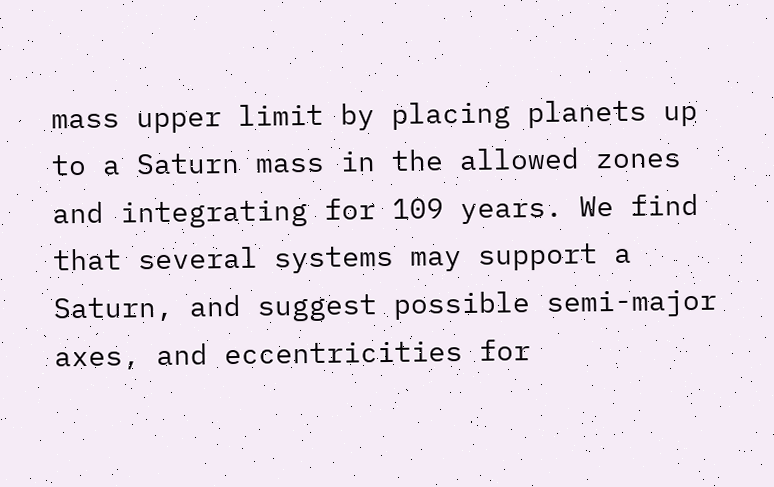mass upper limit by placing planets up to a Saturn mass in the allowed zones and integrating for 109 years. We find that several systems may support a Saturn, and suggest possible semi-major axes, and eccentricities for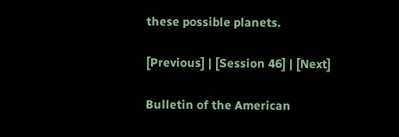these possible planets.

[Previous] | [Session 46] | [Next]

Bulletin of the American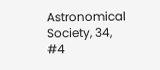Astronomical Society, 34, #4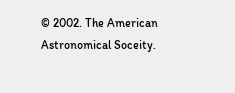© 2002. The American Astronomical Soceity.